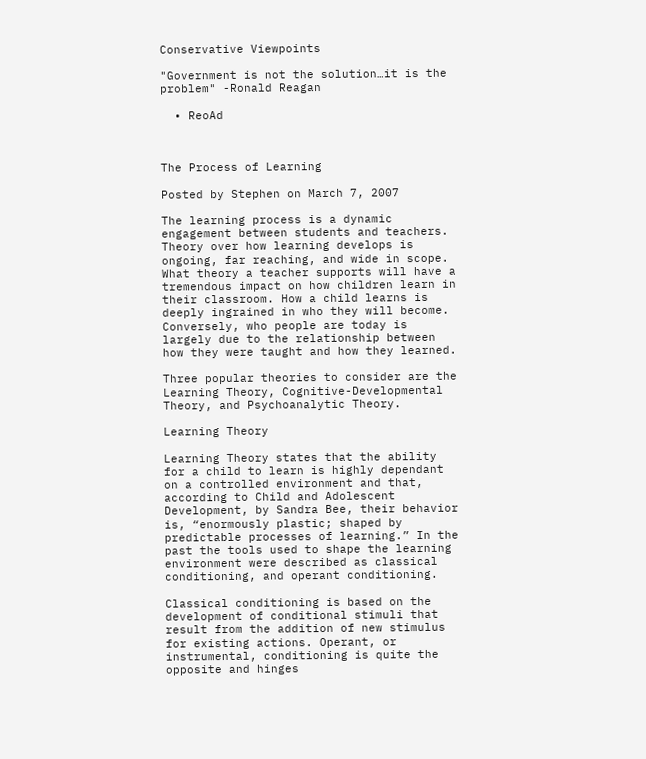Conservative Viewpoints

"Government is not the solution…it is the problem" -Ronald Reagan

  • ReoAd



The Process of Learning

Posted by Stephen on March 7, 2007

The learning process is a dynamic engagement between students and teachers. Theory over how learning develops is ongoing, far reaching, and wide in scope. What theory a teacher supports will have a tremendous impact on how children learn in their classroom. How a child learns is deeply ingrained in who they will become. Conversely, who people are today is largely due to the relationship between how they were taught and how they learned.

Three popular theories to consider are the Learning Theory, Cognitive-Developmental Theory, and Psychoanalytic Theory.

Learning Theory

Learning Theory states that the ability for a child to learn is highly dependant on a controlled environment and that, according to Child and Adolescent Development, by Sandra Bee, their behavior is, “enormously plastic; shaped by predictable processes of learning.” In the past the tools used to shape the learning environment were described as classical conditioning, and operant conditioning.

Classical conditioning is based on the development of conditional stimuli that result from the addition of new stimulus for existing actions. Operant, or instrumental, conditioning is quite the opposite and hinges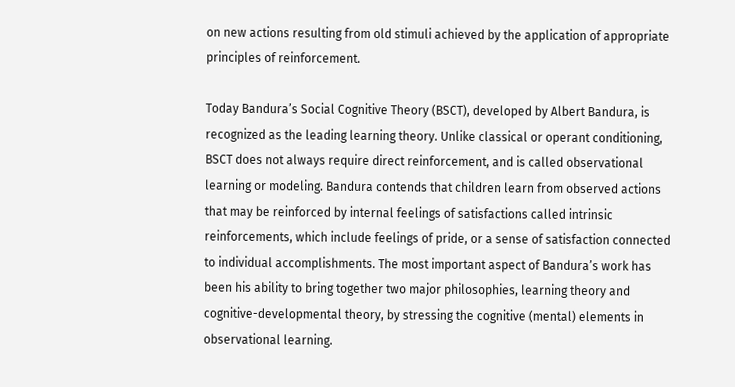on new actions resulting from old stimuli achieved by the application of appropriate principles of reinforcement.

Today Bandura’s Social Cognitive Theory (BSCT), developed by Albert Bandura, is recognized as the leading learning theory. Unlike classical or operant conditioning, BSCT does not always require direct reinforcement, and is called observational learning or modeling. Bandura contends that children learn from observed actions that may be reinforced by internal feelings of satisfactions called intrinsic reinforcements, which include feelings of pride, or a sense of satisfaction connected to individual accomplishments. The most important aspect of Bandura’s work has been his ability to bring together two major philosophies, learning theory and cognitive-developmental theory, by stressing the cognitive (mental) elements in observational learning.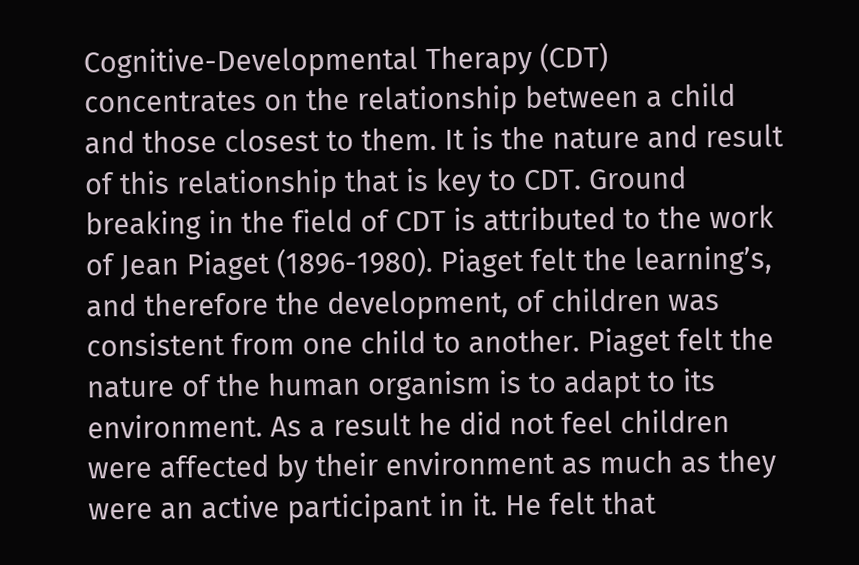Cognitive-Developmental Therapy (CDT) concentrates on the relationship between a child and those closest to them. It is the nature and result of this relationship that is key to CDT. Ground breaking in the field of CDT is attributed to the work of Jean Piaget (1896-1980). Piaget felt the learning’s, and therefore the development, of children was consistent from one child to another. Piaget felt the nature of the human organism is to adapt to its environment. As a result he did not feel children were affected by their environment as much as they were an active participant in it. He felt that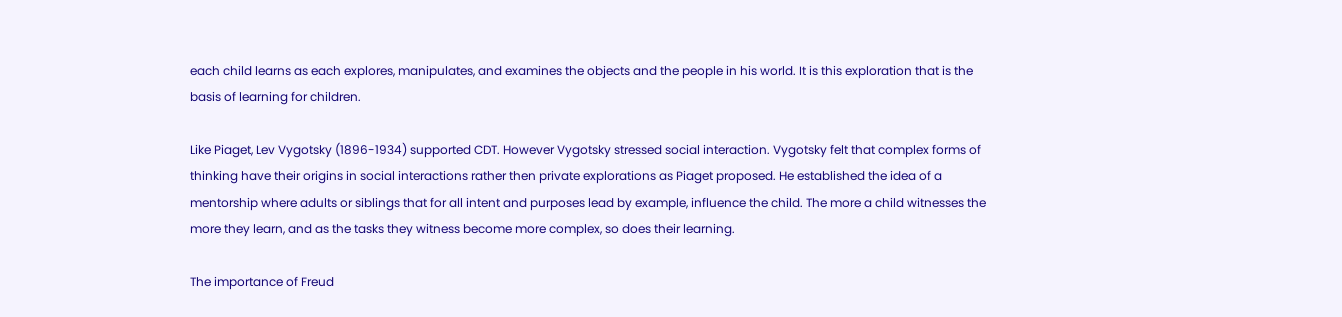each child learns as each explores, manipulates, and examines the objects and the people in his world. It is this exploration that is the basis of learning for children.

Like Piaget, Lev Vygotsky (1896-1934) supported CDT. However Vygotsky stressed social interaction. Vygotsky felt that complex forms of thinking have their origins in social interactions rather then private explorations as Piaget proposed. He established the idea of a mentorship where adults or siblings that for all intent and purposes lead by example, influence the child. The more a child witnesses the more they learn, and as the tasks they witness become more complex, so does their learning.

The importance of Freud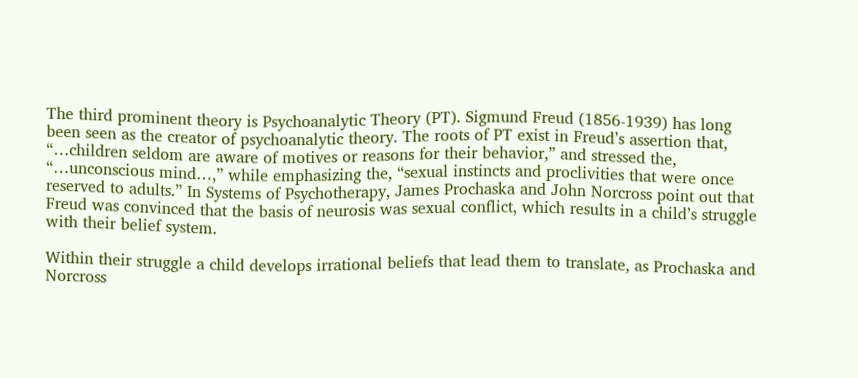The third prominent theory is Psychoanalytic Theory (PT). Sigmund Freud (1856-1939) has long been seen as the creator of psychoanalytic theory. The roots of PT exist in Freud’s assertion that, “…children seldom are aware of motives or reasons for their behavior,” and stressed the, “…unconscious mind…,” while emphasizing the, “sexual instincts and proclivities that were once reserved to adults.” In Systems of Psychotherapy, James Prochaska and John Norcross point out that Freud was convinced that the basis of neurosis was sexual conflict, which results in a child’s struggle with their belief system.

Within their struggle a child develops irrational beliefs that lead them to translate, as Prochaska and Norcross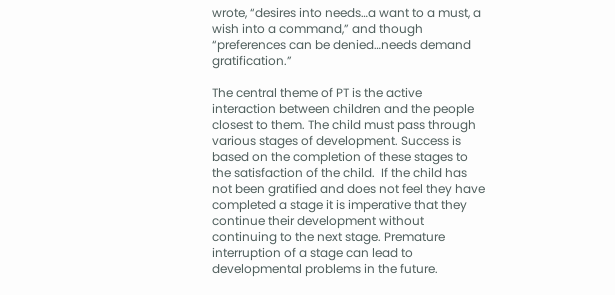wrote, “desires into needs…a want to a must, a wish into a command,” and though “preferences can be denied…needs demand gratification.”

The central theme of PT is the active interaction between children and the people closest to them. The child must pass through various stages of development. Success is based on the completion of these stages to the satisfaction of the child.  If the child has not been gratified and does not feel they have completed a stage it is imperative that they continue their development without continuing to the next stage. Premature interruption of a stage can lead to developmental problems in the future.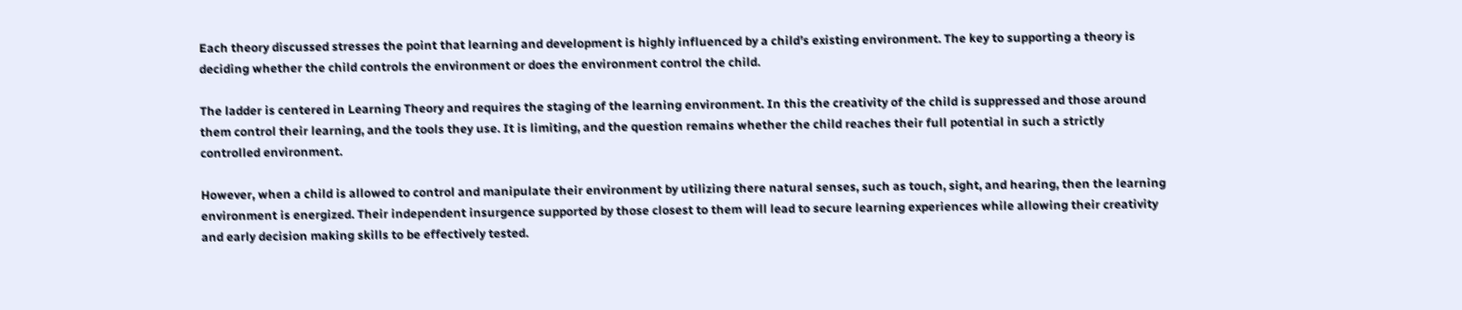Each theory discussed stresses the point that learning and development is highly influenced by a child’s existing environment. The key to supporting a theory is deciding whether the child controls the environment or does the environment control the child.

The ladder is centered in Learning Theory and requires the staging of the learning environment. In this the creativity of the child is suppressed and those around them control their learning, and the tools they use. It is limiting, and the question remains whether the child reaches their full potential in such a strictly controlled environment.

However, when a child is allowed to control and manipulate their environment by utilizing there natural senses, such as touch, sight, and hearing, then the learning environment is energized. Their independent insurgence supported by those closest to them will lead to secure learning experiences while allowing their creativity and early decision making skills to be effectively tested.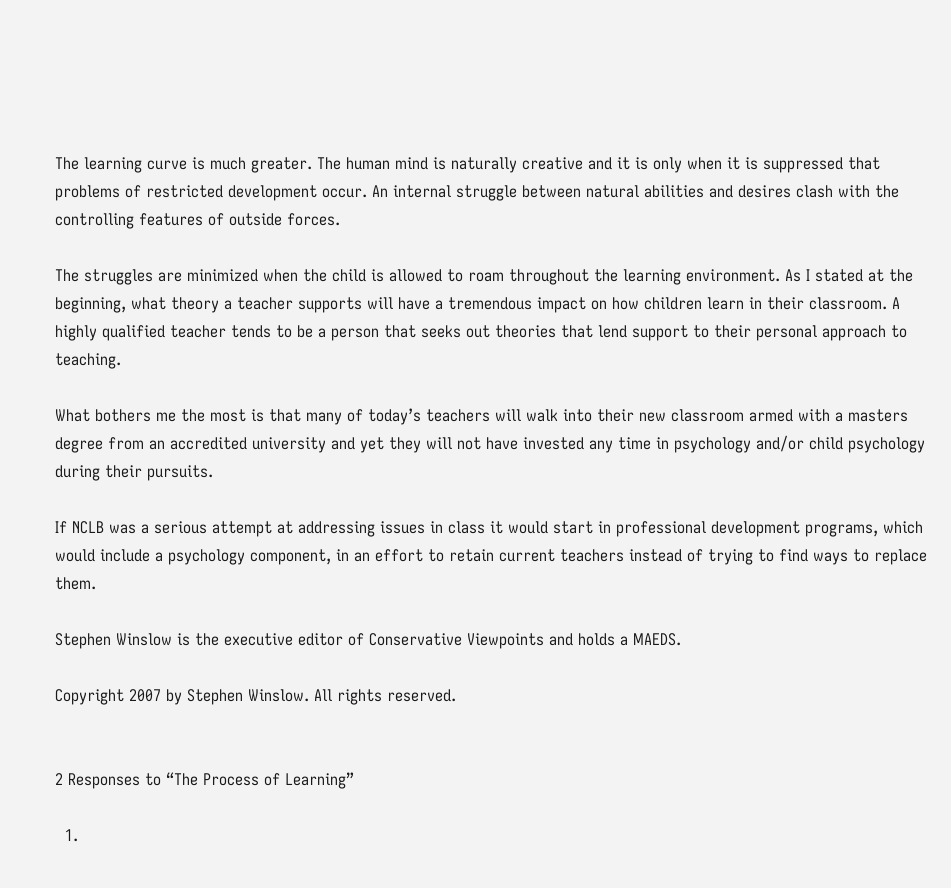The learning curve is much greater. The human mind is naturally creative and it is only when it is suppressed that problems of restricted development occur. An internal struggle between natural abilities and desires clash with the controlling features of outside forces.

The struggles are minimized when the child is allowed to roam throughout the learning environment. As I stated at the beginning, what theory a teacher supports will have a tremendous impact on how children learn in their classroom. A highly qualified teacher tends to be a person that seeks out theories that lend support to their personal approach to teaching.

What bothers me the most is that many of today’s teachers will walk into their new classroom armed with a masters degree from an accredited university and yet they will not have invested any time in psychology and/or child psychology during their pursuits.

If NCLB was a serious attempt at addressing issues in class it would start in professional development programs, which would include a psychology component, in an effort to retain current teachers instead of trying to find ways to replace them.

Stephen Winslow is the executive editor of Conservative Viewpoints and holds a MAEDS.

Copyright 2007 by Stephen Winslow. All rights reserved.


2 Responses to “The Process of Learning”

  1.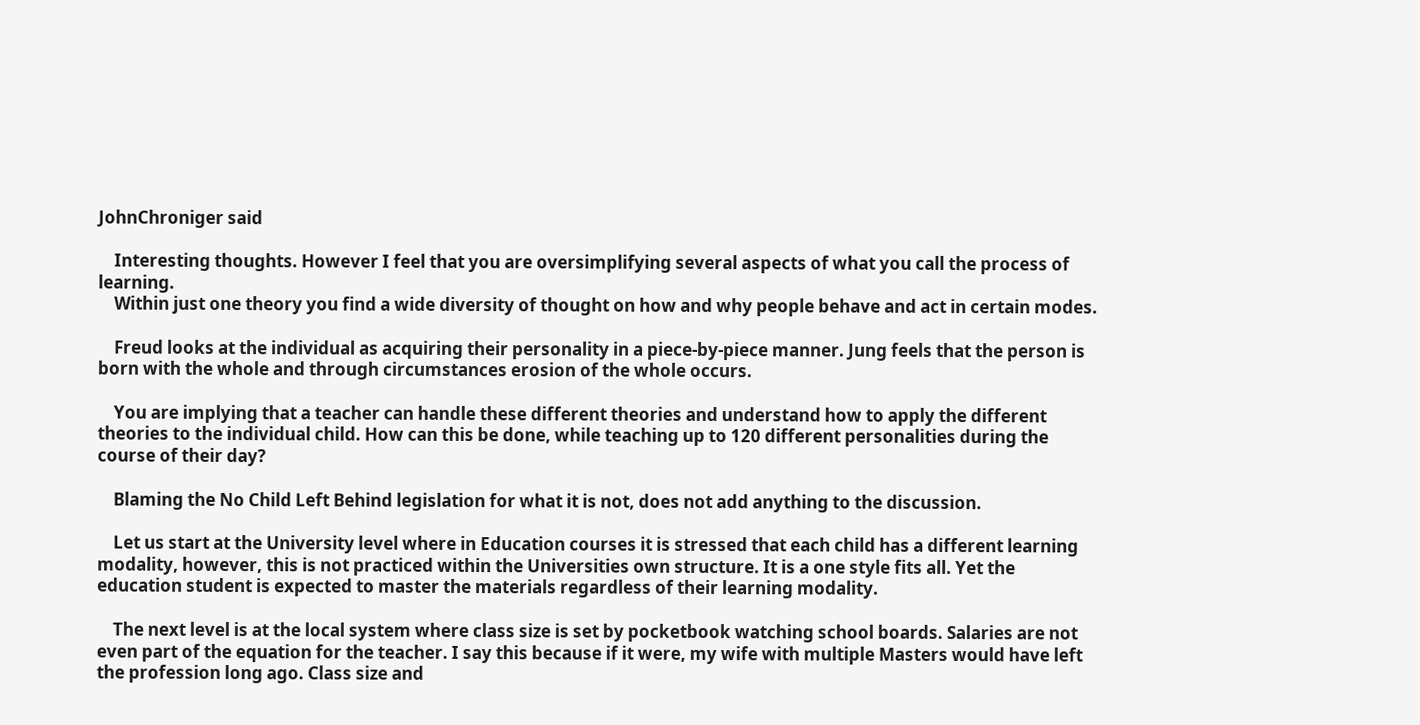JohnChroniger said

    Interesting thoughts. However I feel that you are oversimplifying several aspects of what you call the process of learning.
    Within just one theory you find a wide diversity of thought on how and why people behave and act in certain modes.

    Freud looks at the individual as acquiring their personality in a piece-by-piece manner. Jung feels that the person is born with the whole and through circumstances erosion of the whole occurs.

    You are implying that a teacher can handle these different theories and understand how to apply the different theories to the individual child. How can this be done, while teaching up to 120 different personalities during the course of their day?

    Blaming the No Child Left Behind legislation for what it is not, does not add anything to the discussion.

    Let us start at the University level where in Education courses it is stressed that each child has a different learning modality, however, this is not practiced within the Universities own structure. It is a one style fits all. Yet the education student is expected to master the materials regardless of their learning modality.

    The next level is at the local system where class size is set by pocketbook watching school boards. Salaries are not even part of the equation for the teacher. I say this because if it were, my wife with multiple Masters would have left the profession long ago. Class size and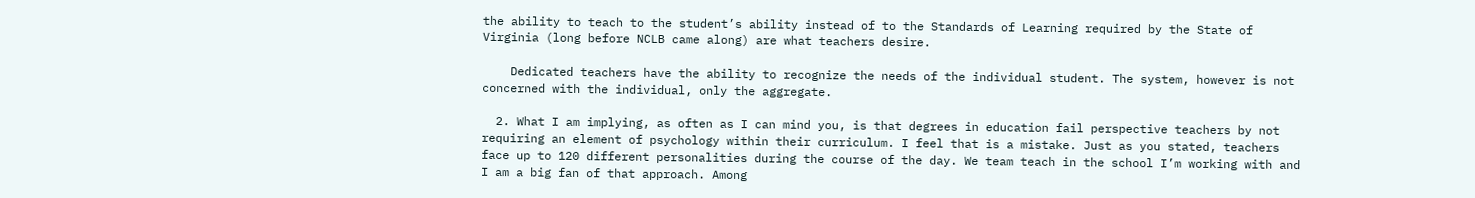the ability to teach to the student’s ability instead of to the Standards of Learning required by the State of Virginia (long before NCLB came along) are what teachers desire.

    Dedicated teachers have the ability to recognize the needs of the individual student. The system, however is not concerned with the individual, only the aggregate.

  2. What I am implying, as often as I can mind you, is that degrees in education fail perspective teachers by not requiring an element of psychology within their curriculum. I feel that is a mistake. Just as you stated, teachers face up to 120 different personalities during the course of the day. We team teach in the school I’m working with and I am a big fan of that approach. Among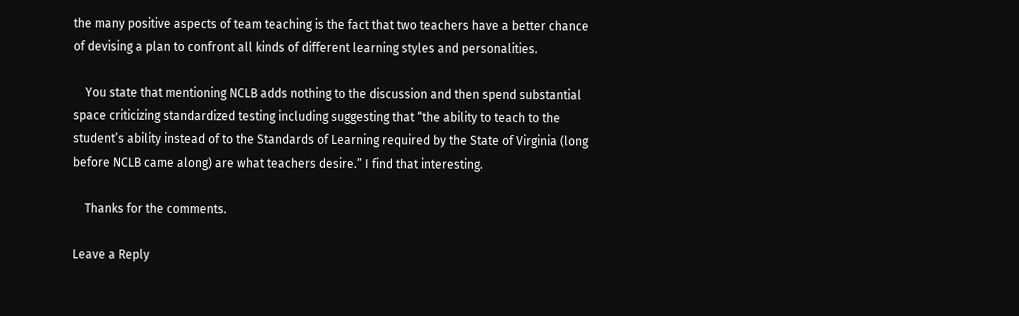the many positive aspects of team teaching is the fact that two teachers have a better chance of devising a plan to confront all kinds of different learning styles and personalities.

    You state that mentioning NCLB adds nothing to the discussion and then spend substantial space criticizing standardized testing including suggesting that “the ability to teach to the student’s ability instead of to the Standards of Learning required by the State of Virginia (long before NCLB came along) are what teachers desire.” I find that interesting.

    Thanks for the comments.

Leave a Reply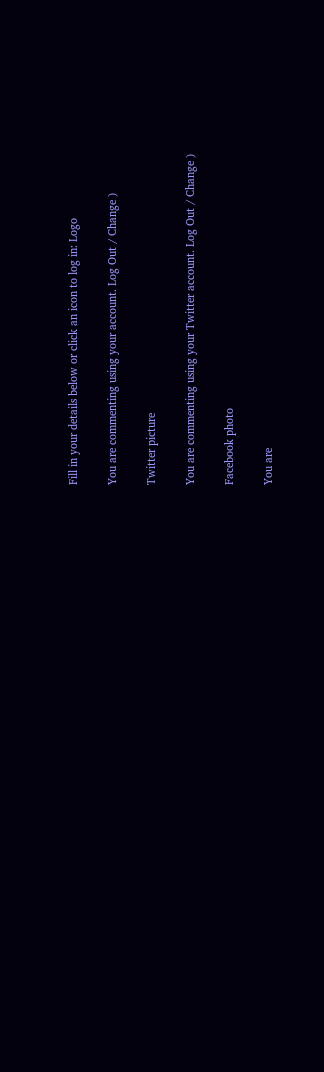Fill in your details below or click an icon to log in: Logo

You are commenting using your account. Log Out / Change )

Twitter picture

You are commenting using your Twitter account. Log Out / Change )

Facebook photo

You are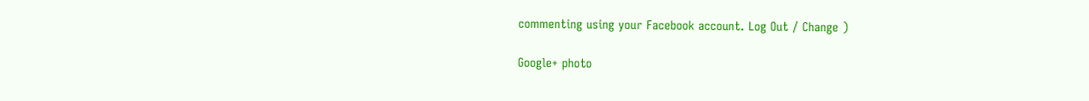commenting using your Facebook account. Log Out / Change )

Google+ photo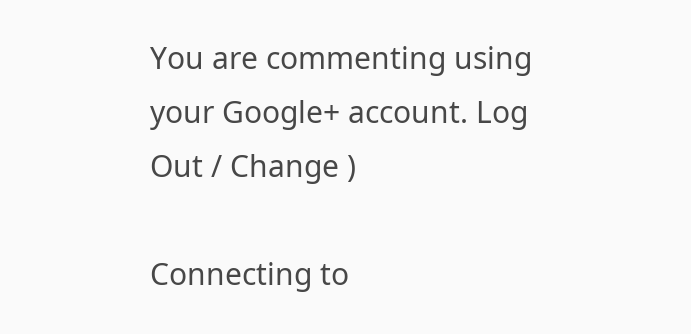You are commenting using your Google+ account. Log Out / Change )

Connecting to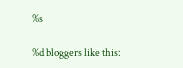%s

%d bloggers like this: